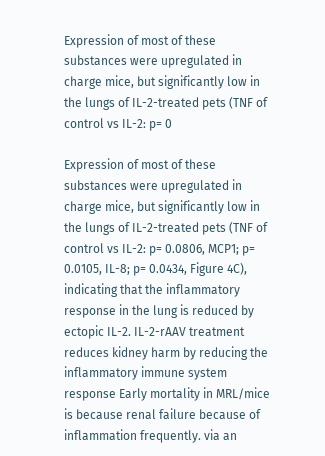Expression of most of these substances were upregulated in charge mice, but significantly low in the lungs of IL-2-treated pets (TNF of control vs IL-2: p= 0

Expression of most of these substances were upregulated in charge mice, but significantly low in the lungs of IL-2-treated pets (TNF of control vs IL-2: p= 0.0806, MCP1; p= 0.0105, IL-8; p= 0.0434, Figure 4C), indicating that the inflammatory response in the lung is reduced by ectopic IL-2. IL-2-rAAV treatment reduces kidney harm by reducing the inflammatory immune system response Early mortality in MRL/mice is because renal failure because of inflammation frequently. via an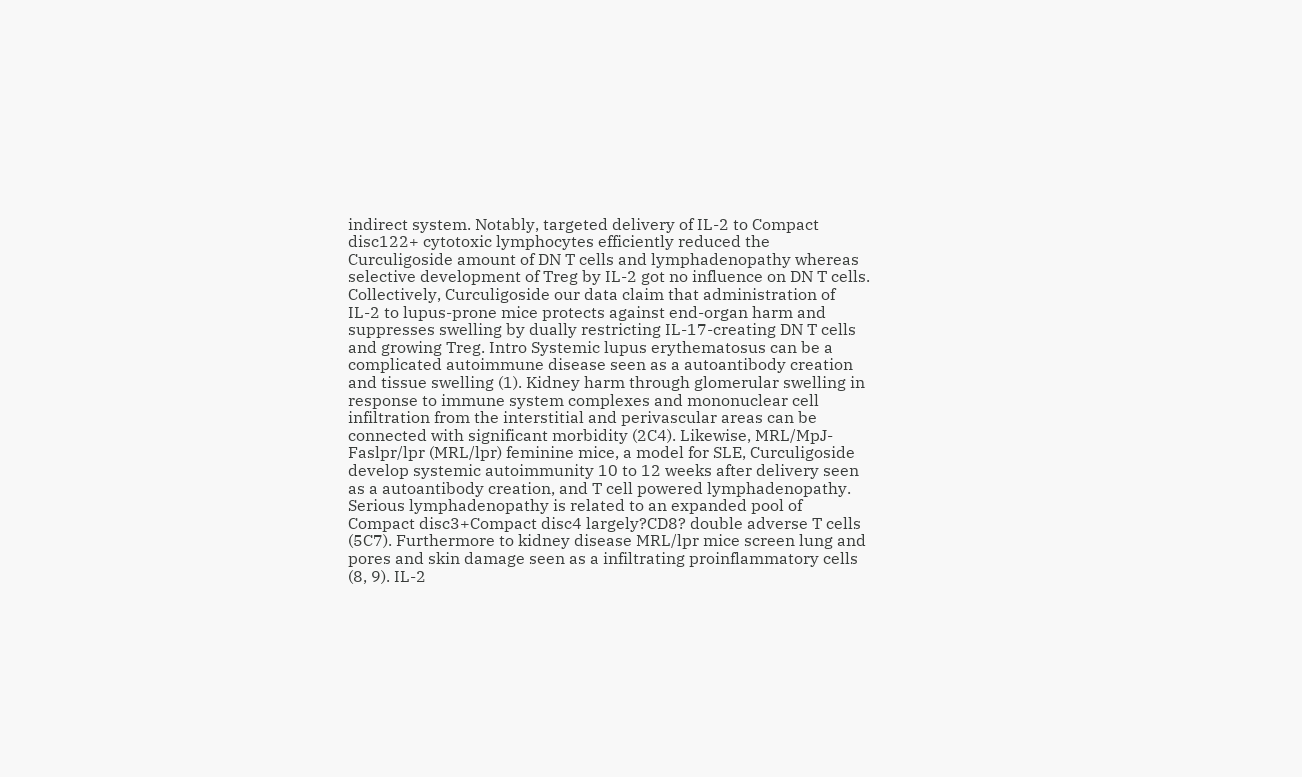indirect system. Notably, targeted delivery of IL-2 to Compact disc122+ cytotoxic lymphocytes efficiently reduced the Curculigoside amount of DN T cells and lymphadenopathy whereas selective development of Treg by IL-2 got no influence on DN T cells. Collectively, Curculigoside our data claim that administration of IL-2 to lupus-prone mice protects against end-organ harm and suppresses swelling by dually restricting IL-17-creating DN T cells and growing Treg. Intro Systemic lupus erythematosus can be a complicated autoimmune disease seen as a autoantibody creation and tissue swelling (1). Kidney harm through glomerular swelling in response to immune system complexes and mononuclear cell infiltration from the interstitial and perivascular areas can be connected with significant morbidity (2C4). Likewise, MRL/MpJ-Faslpr/lpr (MRL/lpr) feminine mice, a model for SLE, Curculigoside develop systemic autoimmunity 10 to 12 weeks after delivery seen as a autoantibody creation, and T cell powered lymphadenopathy. Serious lymphadenopathy is related to an expanded pool of Compact disc3+Compact disc4 largely?CD8? double adverse T cells (5C7). Furthermore to kidney disease MRL/lpr mice screen lung and pores and skin damage seen as a infiltrating proinflammatory cells (8, 9). IL-2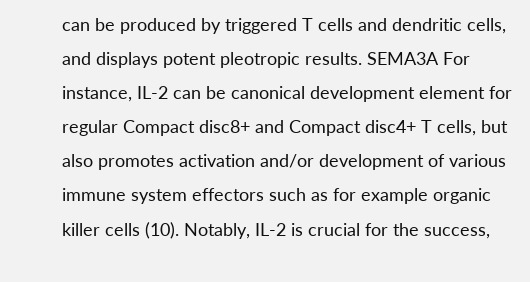can be produced by triggered T cells and dendritic cells, and displays potent pleotropic results. SEMA3A For instance, IL-2 can be canonical development element for regular Compact disc8+ and Compact disc4+ T cells, but also promotes activation and/or development of various immune system effectors such as for example organic killer cells (10). Notably, IL-2 is crucial for the success,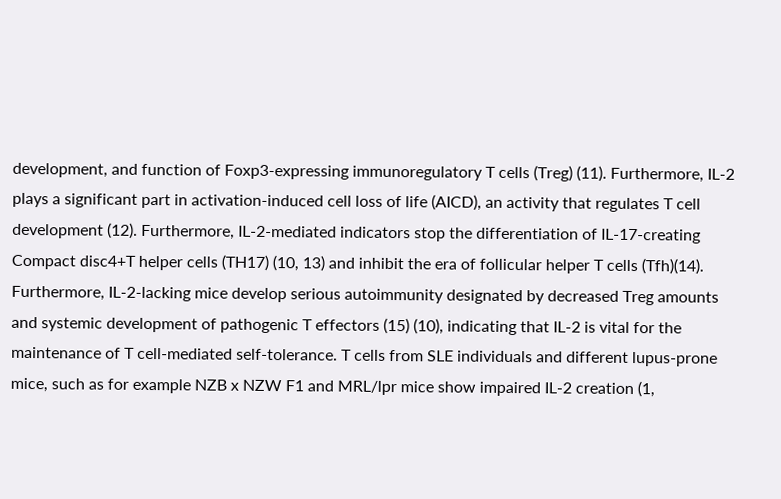development, and function of Foxp3-expressing immunoregulatory T cells (Treg) (11). Furthermore, IL-2 plays a significant part in activation-induced cell loss of life (AICD), an activity that regulates T cell development (12). Furthermore, IL-2-mediated indicators stop the differentiation of IL-17-creating Compact disc4+T helper cells (TH17) (10, 13) and inhibit the era of follicular helper T cells (Tfh)(14). Furthermore, IL-2-lacking mice develop serious autoimmunity designated by decreased Treg amounts and systemic development of pathogenic T effectors (15) (10), indicating that IL-2 is vital for the maintenance of T cell-mediated self-tolerance. T cells from SLE individuals and different lupus-prone mice, such as for example NZB x NZW F1 and MRL/lpr mice show impaired IL-2 creation (1,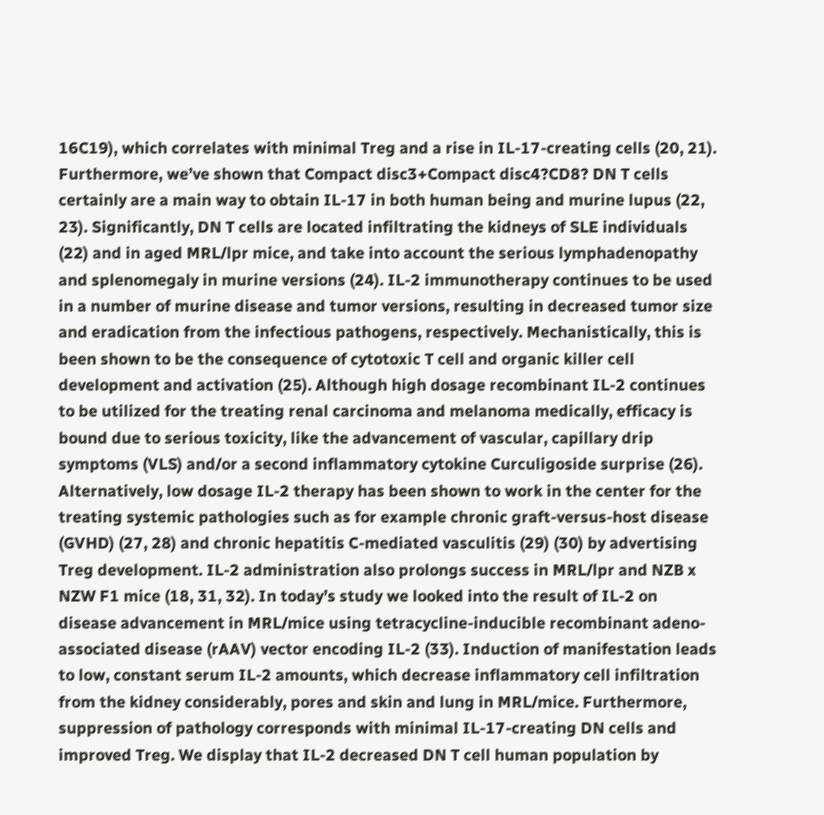16C19), which correlates with minimal Treg and a rise in IL-17-creating cells (20, 21). Furthermore, we’ve shown that Compact disc3+Compact disc4?CD8? DN T cells certainly are a main way to obtain IL-17 in both human being and murine lupus (22, 23). Significantly, DN T cells are located infiltrating the kidneys of SLE individuals (22) and in aged MRL/lpr mice, and take into account the serious lymphadenopathy and splenomegaly in murine versions (24). IL-2 immunotherapy continues to be used in a number of murine disease and tumor versions, resulting in decreased tumor size and eradication from the infectious pathogens, respectively. Mechanistically, this is been shown to be the consequence of cytotoxic T cell and organic killer cell development and activation (25). Although high dosage recombinant IL-2 continues to be utilized for the treating renal carcinoma and melanoma medically, efficacy is bound due to serious toxicity, like the advancement of vascular, capillary drip symptoms (VLS) and/or a second inflammatory cytokine Curculigoside surprise (26). Alternatively, low dosage IL-2 therapy has been shown to work in the center for the treating systemic pathologies such as for example chronic graft-versus-host disease (GVHD) (27, 28) and chronic hepatitis C-mediated vasculitis (29) (30) by advertising Treg development. IL-2 administration also prolongs success in MRL/lpr and NZB x NZW F1 mice (18, 31, 32). In today’s study we looked into the result of IL-2 on disease advancement in MRL/mice using tetracycline-inducible recombinant adeno-associated disease (rAAV) vector encoding IL-2 (33). Induction of manifestation leads to low, constant serum IL-2 amounts, which decrease inflammatory cell infiltration from the kidney considerably, pores and skin and lung in MRL/mice. Furthermore, suppression of pathology corresponds with minimal IL-17-creating DN cells and improved Treg. We display that IL-2 decreased DN T cell human population by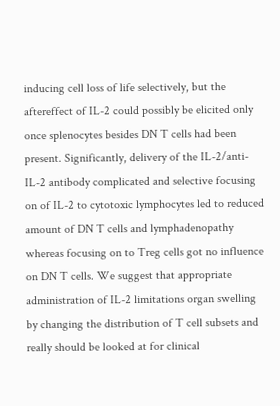inducing cell loss of life selectively, but the aftereffect of IL-2 could possibly be elicited only once splenocytes besides DN T cells had been present. Significantly, delivery of the IL-2/anti-IL-2 antibody complicated and selective focusing on of IL-2 to cytotoxic lymphocytes led to reduced amount of DN T cells and lymphadenopathy whereas focusing on to Treg cells got no influence on DN T cells. We suggest that appropriate administration of IL-2 limitations organ swelling by changing the distribution of T cell subsets and really should be looked at for clinical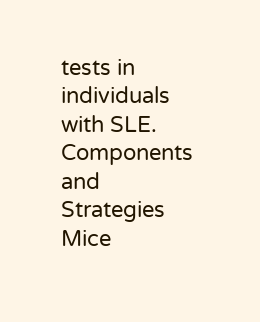tests in individuals with SLE. Components and Strategies Mice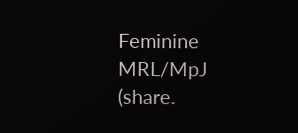Feminine MRL/MpJ (share.